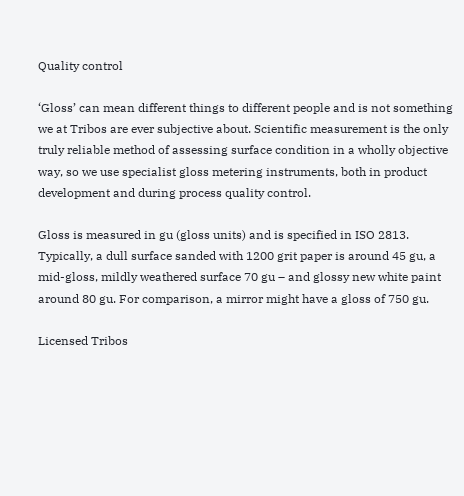Quality control

‘Gloss’ can mean different things to different people and is not something we at Tribos are ever subjective about. Scientific measurement is the only truly reliable method of assessing surface condition in a wholly objective way, so we use specialist gloss metering instruments, both in product development and during process quality control.

Gloss is measured in gu (gloss units) and is specified in ISO 2813. Typically, a dull surface sanded with 1200 grit paper is around 45 gu, a mid-gloss, mildly weathered surface 70 gu – and glossy new white paint around 80 gu. For comparison, a mirror might have a gloss of 750 gu.

Licensed Tribos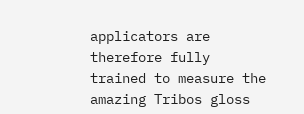applicators are therefore fully trained to measure the amazing Tribos gloss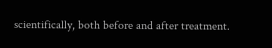scientifically, both before and after treatment.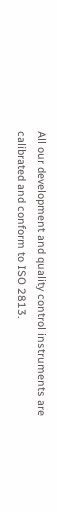All our development and quality control instruments are calibrated and conform to ISO 2813.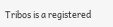Tribos is a registered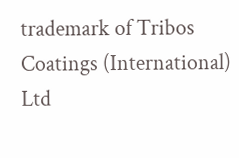trademark of Tribos Coatings (International) Ltd